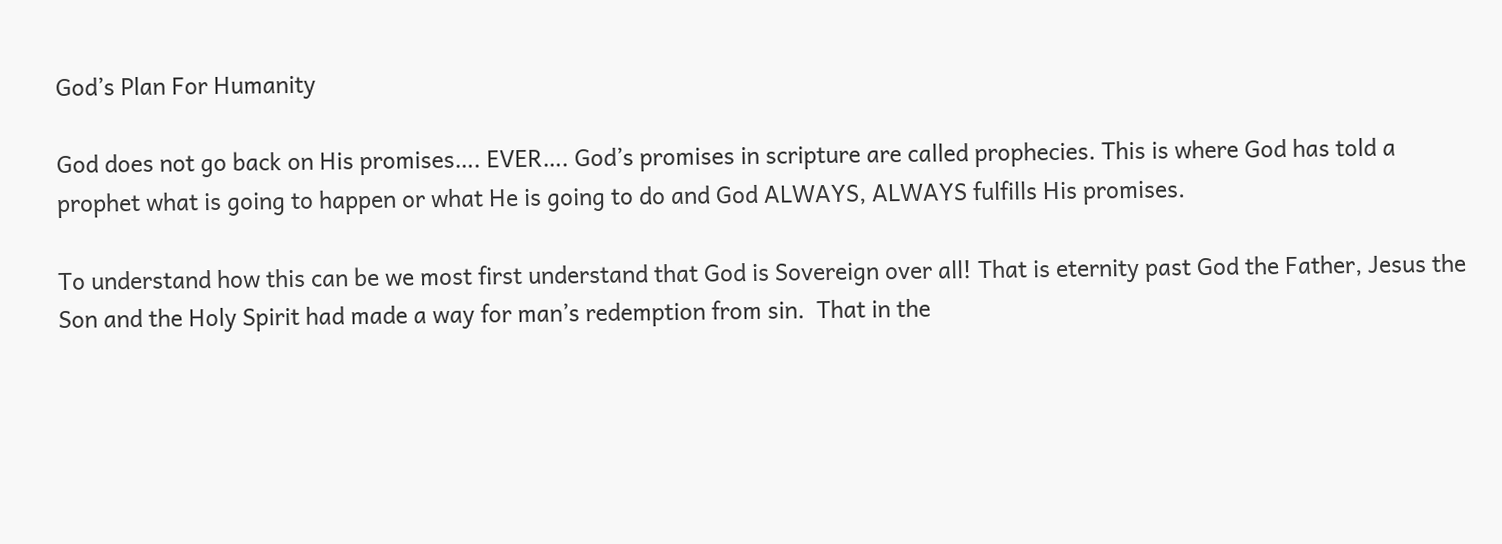God’s Plan For Humanity

God does not go back on His promises…. EVER…. God’s promises in scripture are called prophecies. This is where God has told a prophet what is going to happen or what He is going to do and God ALWAYS, ALWAYS fulfills His promises.

To understand how this can be we most first understand that God is Sovereign over all! That is eternity past God the Father, Jesus the Son and the Holy Spirit had made a way for man’s redemption from sin.  That in the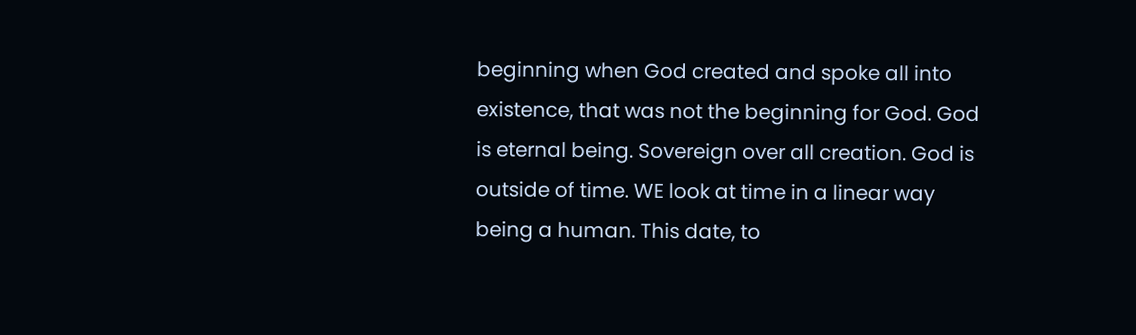beginning when God created and spoke all into existence, that was not the beginning for God. God is eternal being. Sovereign over all creation. God is outside of time. WE look at time in a linear way being a human. This date, to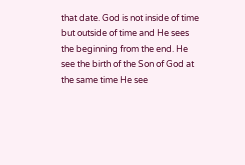that date. God is not inside of time but outside of time and He sees the beginning from the end. He see the birth of the Son of God at the same time He see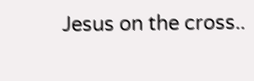Jesus on the cross..